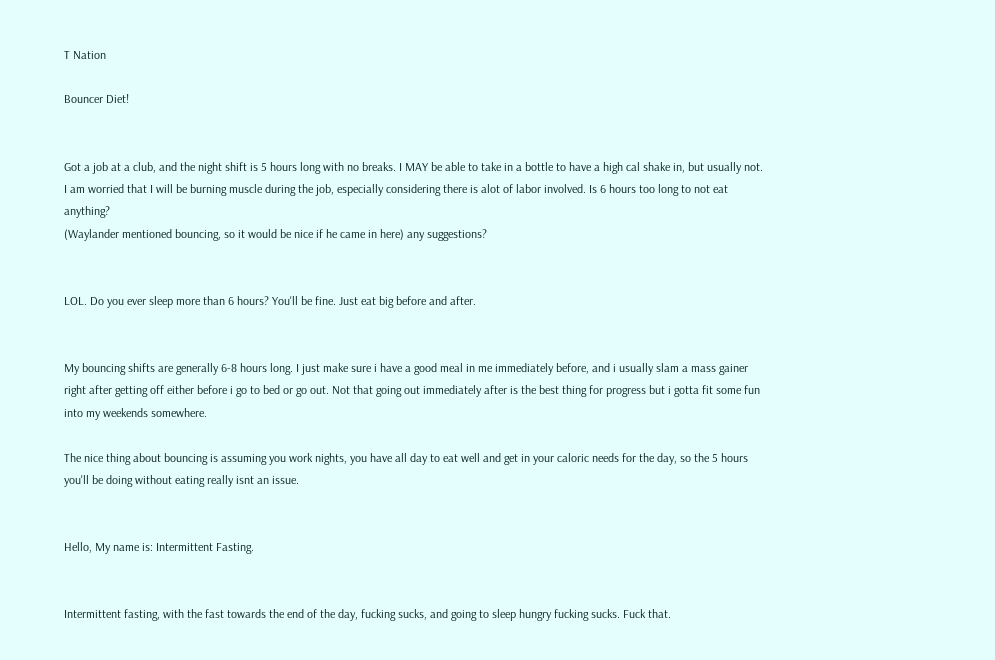T Nation

Bouncer Diet!


Got a job at a club, and the night shift is 5 hours long with no breaks. I MAY be able to take in a bottle to have a high cal shake in, but usually not.
I am worried that I will be burning muscle during the job, especially considering there is alot of labor involved. Is 6 hours too long to not eat anything?
(Waylander mentioned bouncing, so it would be nice if he came in here) any suggestions?


LOL. Do you ever sleep more than 6 hours? You'll be fine. Just eat big before and after.


My bouncing shifts are generally 6-8 hours long. I just make sure i have a good meal in me immediately before, and i usually slam a mass gainer right after getting off either before i go to bed or go out. Not that going out immediately after is the best thing for progress but i gotta fit some fun into my weekends somewhere.

The nice thing about bouncing is assuming you work nights, you have all day to eat well and get in your caloric needs for the day, so the 5 hours you'll be doing without eating really isnt an issue.


Hello, My name is: Intermittent Fasting.


Intermittent fasting, with the fast towards the end of the day, fucking sucks, and going to sleep hungry fucking sucks. Fuck that.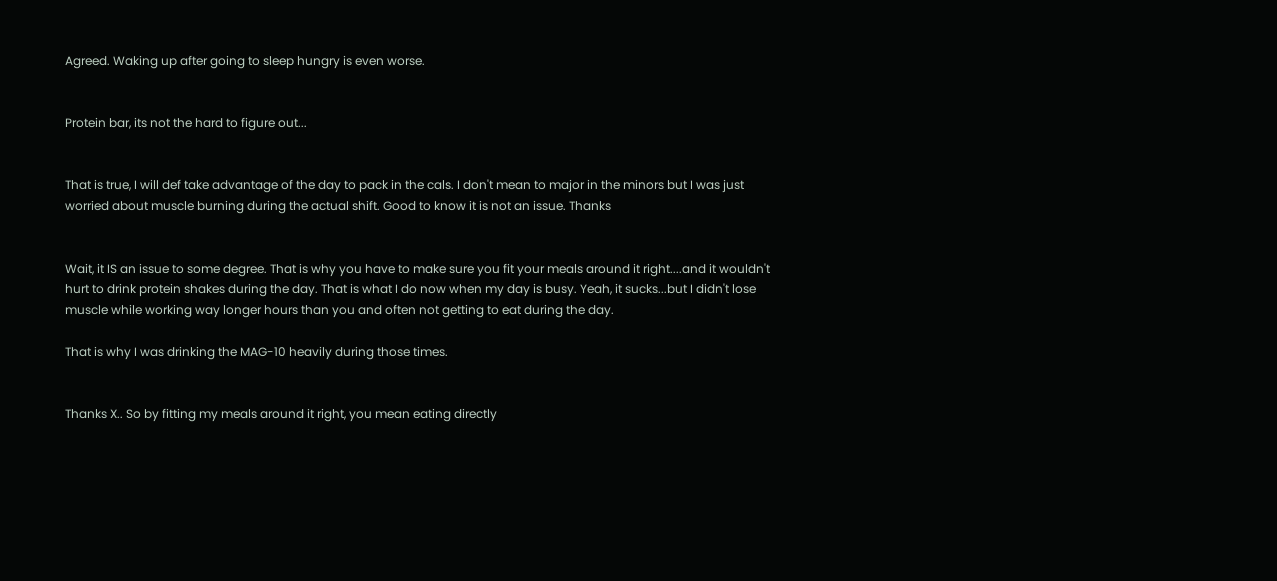Agreed. Waking up after going to sleep hungry is even worse.


Protein bar, its not the hard to figure out...


That is true, I will def take advantage of the day to pack in the cals. I don't mean to major in the minors but I was just worried about muscle burning during the actual shift. Good to know it is not an issue. Thanks


Wait, it IS an issue to some degree. That is why you have to make sure you fit your meals around it right....and it wouldn't hurt to drink protein shakes during the day. That is what I do now when my day is busy. Yeah, it sucks...but I didn't lose muscle while working way longer hours than you and often not getting to eat during the day.

That is why I was drinking the MAG-10 heavily during those times.


Thanks X.. So by fitting my meals around it right, you mean eating directly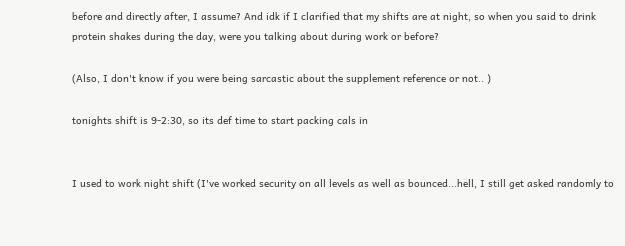before and directly after, I assume? And idk if I clarified that my shifts are at night, so when you said to drink protein shakes during the day, were you talking about during work or before?

(Also, I don't know if you were being sarcastic about the supplement reference or not.. )

tonights shift is 9-2:30, so its def time to start packing cals in


I used to work night shift (I've worked security on all levels as well as bounced...hell, I still get asked randomly to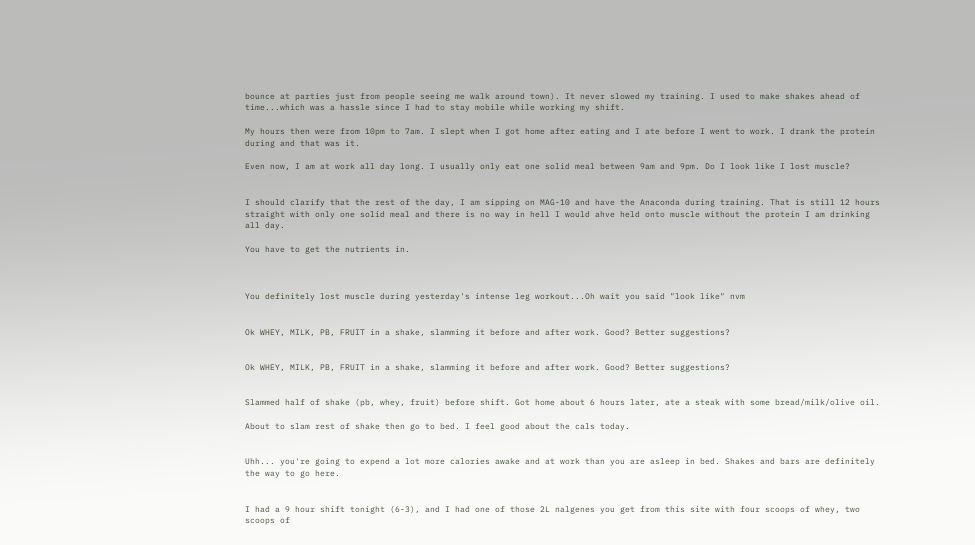bounce at parties just from people seeing me walk around town). It never slowed my training. I used to make shakes ahead of time...which was a hassle since I had to stay mobile while working my shift.

My hours then were from 10pm to 7am. I slept when I got home after eating and I ate before I went to work. I drank the protein during and that was it.

Even now, I am at work all day long. I usually only eat one solid meal between 9am and 9pm. Do I look like I lost muscle?


I should clarify that the rest of the day, I am sipping on MAG-10 and have the Anaconda during training. That is still 12 hours straight with only one solid meal and there is no way in hell I would ahve held onto muscle without the protein I am drinking all day.

You have to get the nutrients in.



You definitely lost muscle during yesterday's intense leg workout...Oh wait you said "look like" nvm


Ok WHEY, MILK, PB, FRUIT in a shake, slamming it before and after work. Good? Better suggestions?


Ok WHEY, MILK, PB, FRUIT in a shake, slamming it before and after work. Good? Better suggestions?


Slammed half of shake (pb, whey, fruit) before shift. Got home about 6 hours later, ate a steak with some bread/milk/olive oil.

About to slam rest of shake then go to bed. I feel good about the cals today.


Uhh... you're going to expend a lot more calories awake and at work than you are asleep in bed. Shakes and bars are definitely the way to go here.


I had a 9 hour shift tonight (6-3), and I had one of those 2L nalgenes you get from this site with four scoops of whey, two scoops of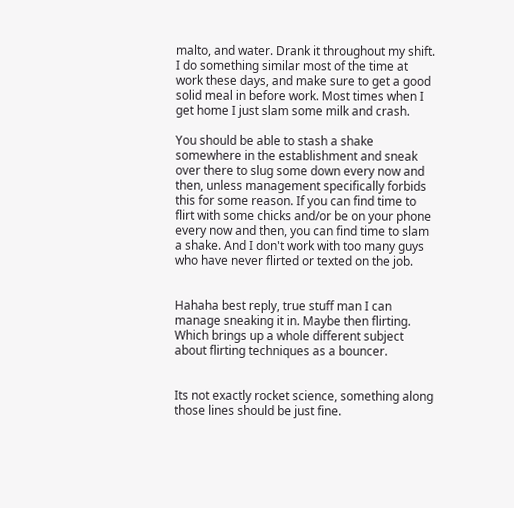malto, and water. Drank it throughout my shift. I do something similar most of the time at work these days, and make sure to get a good solid meal in before work. Most times when I get home I just slam some milk and crash.

You should be able to stash a shake somewhere in the establishment and sneak over there to slug some down every now and then, unless management specifically forbids this for some reason. If you can find time to flirt with some chicks and/or be on your phone every now and then, you can find time to slam a shake. And I don't work with too many guys who have never flirted or texted on the job.


Hahaha best reply, true stuff man I can manage sneaking it in. Maybe then flirting. Which brings up a whole different subject about flirting techniques as a bouncer.


Its not exactly rocket science, something along those lines should be just fine.